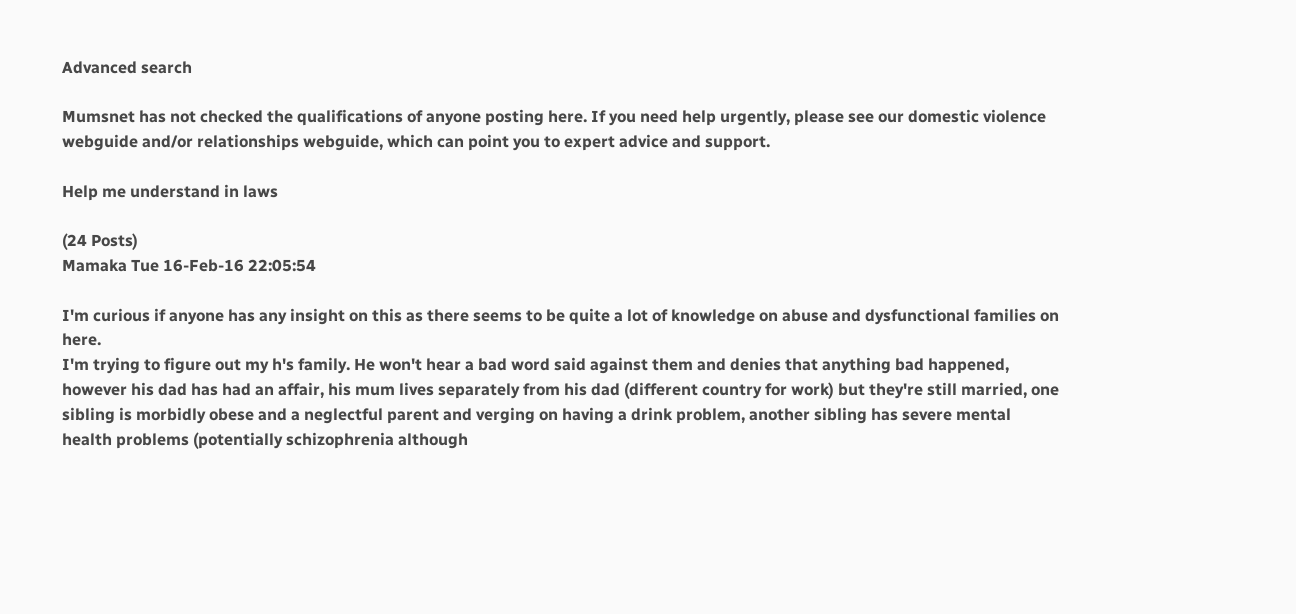Advanced search

Mumsnet has not checked the qualifications of anyone posting here. If you need help urgently, please see our domestic violence webguide and/or relationships webguide, which can point you to expert advice and support.

Help me understand in laws

(24 Posts)
Mamaka Tue 16-Feb-16 22:05:54

I'm curious if anyone has any insight on this as there seems to be quite a lot of knowledge on abuse and dysfunctional families on here.
I'm trying to figure out my h's family. He won't hear a bad word said against them and denies that anything bad happened, however his dad has had an affair, his mum lives separately from his dad (different country for work) but they're still married, one sibling is morbidly obese and a neglectful parent and verging on having a drink problem, another sibling has severe mental health problems (potentially schizophrenia although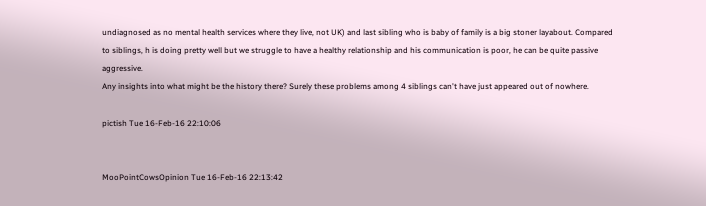undiagnosed as no mental health services where they live, not UK) and last sibling who is baby of family is a big stoner layabout. Compared to siblings, h is doing pretty well but we struggle to have a healthy relationship and his communication is poor, he can be quite passive aggressive.
Any insights into what might be the history there? Surely these problems among 4 siblings can't have just appeared out of nowhere.

pictish Tue 16-Feb-16 22:10:06


MooPointCowsOpinion Tue 16-Feb-16 22:13:42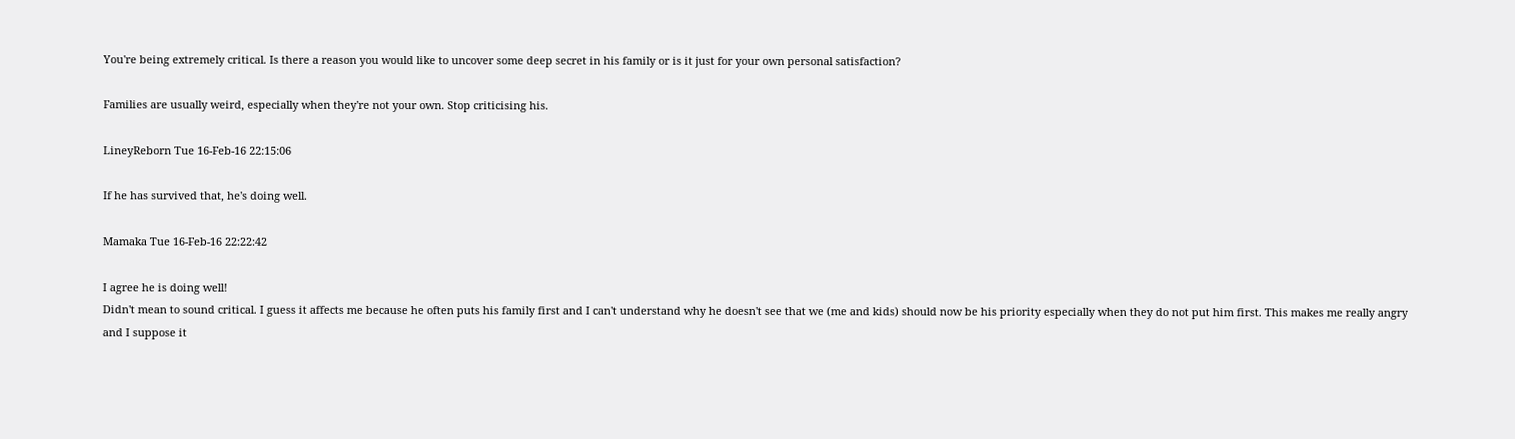You're being extremely critical. Is there a reason you would like to uncover some deep secret in his family or is it just for your own personal satisfaction?

Families are usually weird, especially when they're not your own. Stop criticising his.

LineyReborn Tue 16-Feb-16 22:15:06

If he has survived that, he's doing well.

Mamaka Tue 16-Feb-16 22:22:42

I agree he is doing well!
Didn't mean to sound critical. I guess it affects me because he often puts his family first and I can't understand why he doesn't see that we (me and kids) should now be his priority especially when they do not put him first. This makes me really angry and I suppose it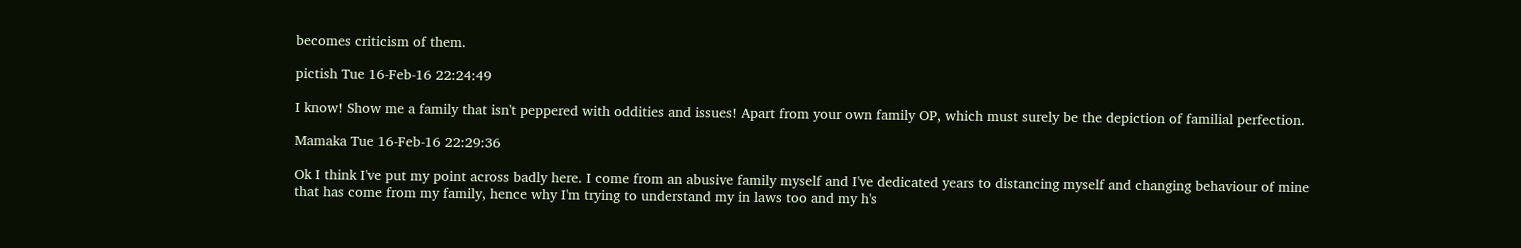becomes criticism of them.

pictish Tue 16-Feb-16 22:24:49

I know! Show me a family that isn't peppered with oddities and issues! Apart from your own family OP, which must surely be the depiction of familial perfection.

Mamaka Tue 16-Feb-16 22:29:36

Ok I think I've put my point across badly here. I come from an abusive family myself and I've dedicated years to distancing myself and changing behaviour of mine that has come from my family, hence why I'm trying to understand my in laws too and my h's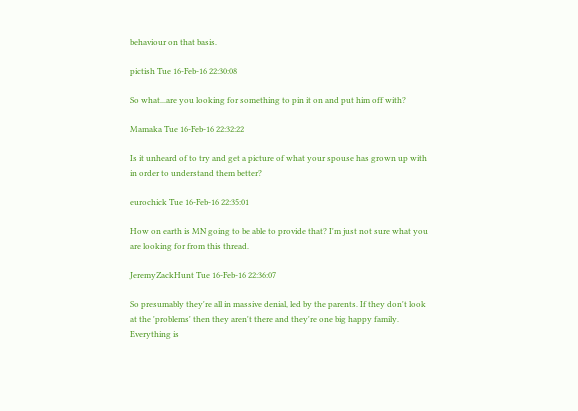behaviour on that basis.

pictish Tue 16-Feb-16 22:30:08

So what...are you looking for something to pin it on and put him off with?

Mamaka Tue 16-Feb-16 22:32:22

Is it unheard of to try and get a picture of what your spouse has grown up with in order to understand them better?

eurochick Tue 16-Feb-16 22:35:01

How on earth is MN going to be able to provide that? I'm just not sure what you are looking for from this thread.

JeremyZackHunt Tue 16-Feb-16 22:36:07

So presumably they're all in massive denial, led by the parents. If they don't look at the 'problems' then they aren't there and they're one big happy family. Everything is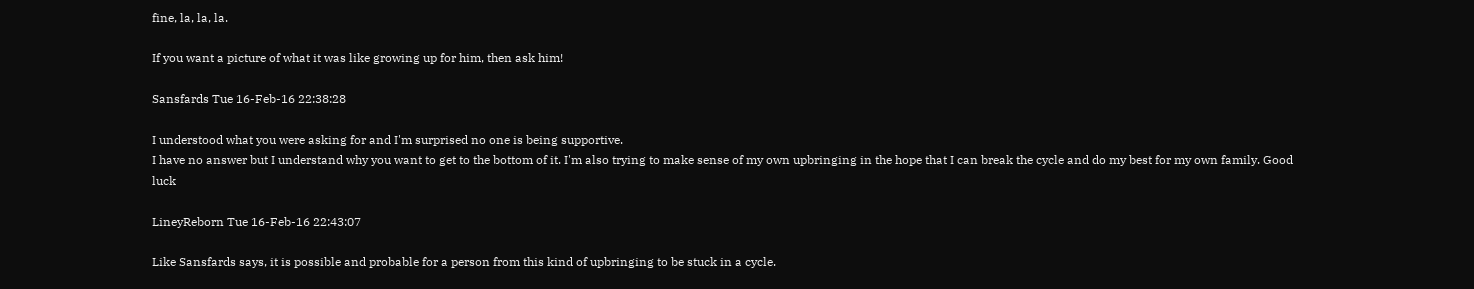fine, la, la, la.

If you want a picture of what it was like growing up for him, then ask him!

Sansfards Tue 16-Feb-16 22:38:28

I understood what you were asking for and I'm surprised no one is being supportive.
I have no answer but I understand why you want to get to the bottom of it. I'm also trying to make sense of my own upbringing in the hope that I can break the cycle and do my best for my own family. Good luck

LineyReborn Tue 16-Feb-16 22:43:07

Like Sansfards says, it is possible and probable for a person from this kind of upbringing to be stuck in a cycle.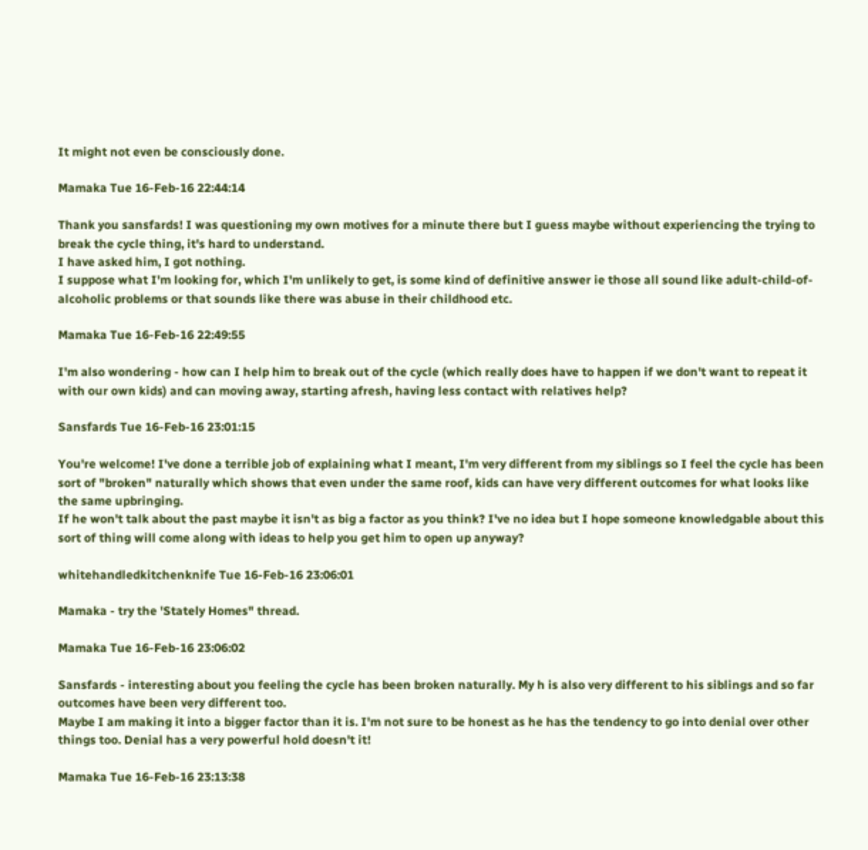It might not even be consciously done.

Mamaka Tue 16-Feb-16 22:44:14

Thank you sansfards! I was questioning my own motives for a minute there but I guess maybe without experiencing the trying to break the cycle thing, it's hard to understand.
I have asked him, I got nothing.
I suppose what I'm looking for, which I'm unlikely to get, is some kind of definitive answer ie those all sound like adult-child-of-alcoholic problems or that sounds like there was abuse in their childhood etc.

Mamaka Tue 16-Feb-16 22:49:55

I'm also wondering - how can I help him to break out of the cycle (which really does have to happen if we don't want to repeat it with our own kids) and can moving away, starting afresh, having less contact with relatives help?

Sansfards Tue 16-Feb-16 23:01:15

You're welcome! I've done a terrible job of explaining what I meant, I'm very different from my siblings so I feel the cycle has been sort of "broken" naturally which shows that even under the same roof, kids can have very different outcomes for what looks like the same upbringing.
If he won't talk about the past maybe it isn't as big a factor as you think? I've no idea but I hope someone knowledgable about this sort of thing will come along with ideas to help you get him to open up anyway?

whitehandledkitchenknife Tue 16-Feb-16 23:06:01

Mamaka - try the 'Stately Homes" thread.

Mamaka Tue 16-Feb-16 23:06:02

Sansfards - interesting about you feeling the cycle has been broken naturally. My h is also very different to his siblings and so far outcomes have been very different too.
Maybe I am making it into a bigger factor than it is. I'm not sure to be honest as he has the tendency to go into denial over other things too. Denial has a very powerful hold doesn't it!

Mamaka Tue 16-Feb-16 23:13:38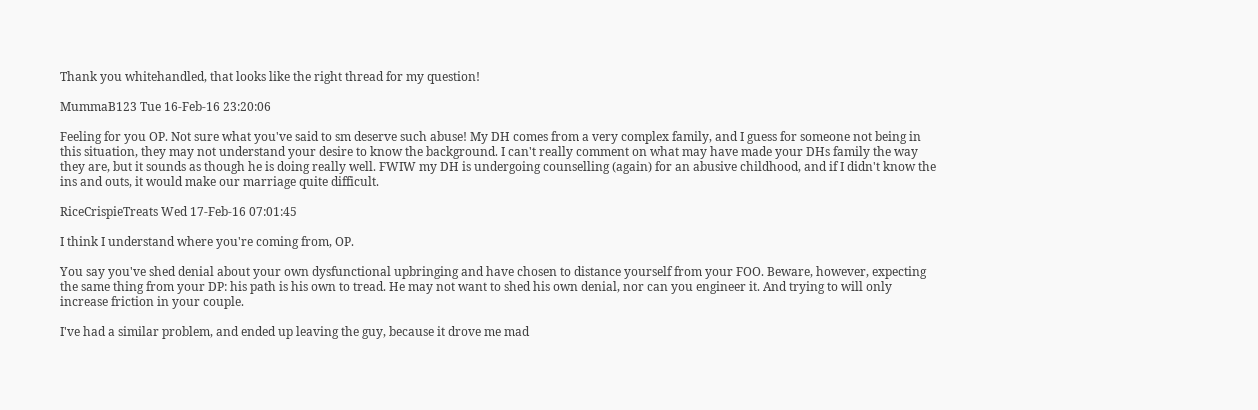Thank you whitehandled, that looks like the right thread for my question!

MummaB123 Tue 16-Feb-16 23:20:06

Feeling for you OP. Not sure what you've said to sm deserve such abuse! My DH comes from a very complex family, and I guess for someone not being in this situation, they may not understand your desire to know the background. I can't really comment on what may have made your DHs family the way they are, but it sounds as though he is doing really well. FWIW my DH is undergoing counselling (again) for an abusive childhood, and if I didn't know the ins and outs, it would make our marriage quite difficult.

RiceCrispieTreats Wed 17-Feb-16 07:01:45

I think I understand where you're coming from, OP.

You say you've shed denial about your own dysfunctional upbringing and have chosen to distance yourself from your FOO. Beware, however, expecting the same thing from your DP: his path is his own to tread. He may not want to shed his own denial, nor can you engineer it. And trying to will only increase friction in your couple.

I've had a similar problem, and ended up leaving the guy, because it drove me mad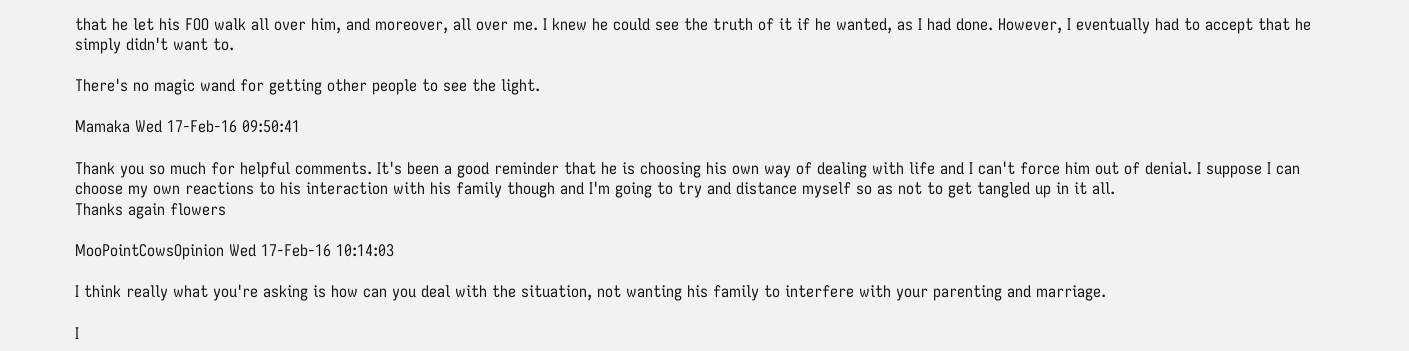that he let his FOO walk all over him, and moreover, all over me. I knew he could see the truth of it if he wanted, as I had done. However, I eventually had to accept that he simply didn't want to.

There's no magic wand for getting other people to see the light.

Mamaka Wed 17-Feb-16 09:50:41

Thank you so much for helpful comments. It's been a good reminder that he is choosing his own way of dealing with life and I can't force him out of denial. I suppose I can choose my own reactions to his interaction with his family though and I'm going to try and distance myself so as not to get tangled up in it all.
Thanks again flowers

MooPointCowsOpinion Wed 17-Feb-16 10:14:03

I think really what you're asking is how can you deal with the situation, not wanting his family to interfere with your parenting and marriage.

I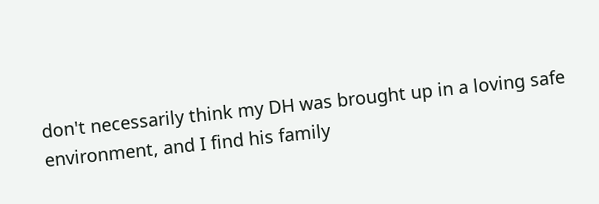don't necessarily think my DH was brought up in a loving safe environment, and I find his family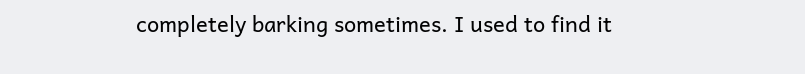completely barking sometimes. I used to find it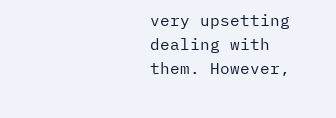very upsetting dealing with them. However,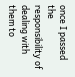once I passed the responsibility of dealing with them to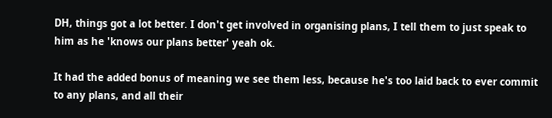DH, things got a lot better. I don't get involved in organising plans, I tell them to just speak to him as he 'knows our plans better' yeah ok.

It had the added bonus of meaning we see them less, because he's too laid back to ever commit to any plans, and all their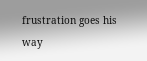frustration goes his way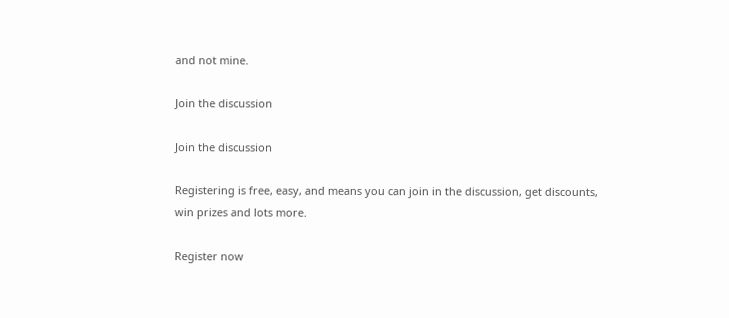and not mine.

Join the discussion

Join the discussion

Registering is free, easy, and means you can join in the discussion, get discounts, win prizes and lots more.

Register now